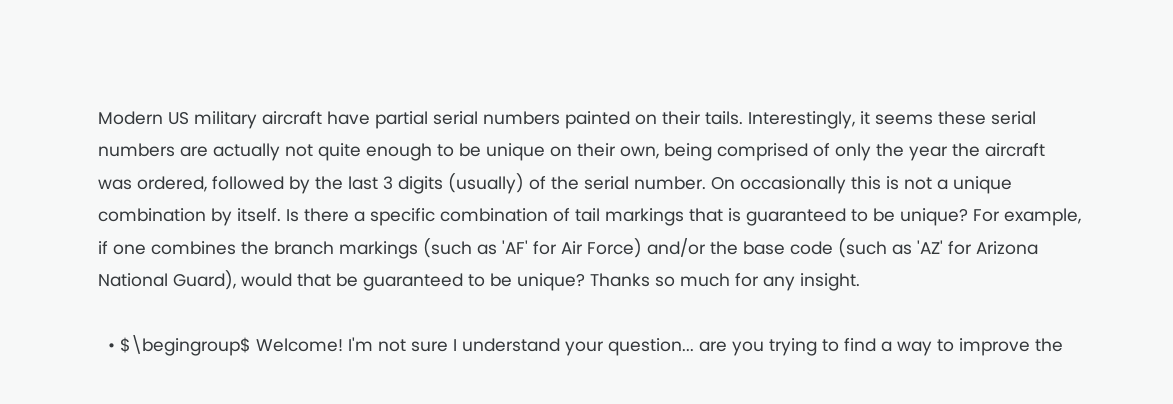Modern US military aircraft have partial serial numbers painted on their tails. Interestingly, it seems these serial numbers are actually not quite enough to be unique on their own, being comprised of only the year the aircraft was ordered, followed by the last 3 digits (usually) of the serial number. On occasionally this is not a unique combination by itself. Is there a specific combination of tail markings that is guaranteed to be unique? For example, if one combines the branch markings (such as 'AF' for Air Force) and/or the base code (such as 'AZ' for Arizona National Guard), would that be guaranteed to be unique? Thanks so much for any insight.

  • $\begingroup$ Welcome! I'm not sure I understand your question... are you trying to find a way to improve the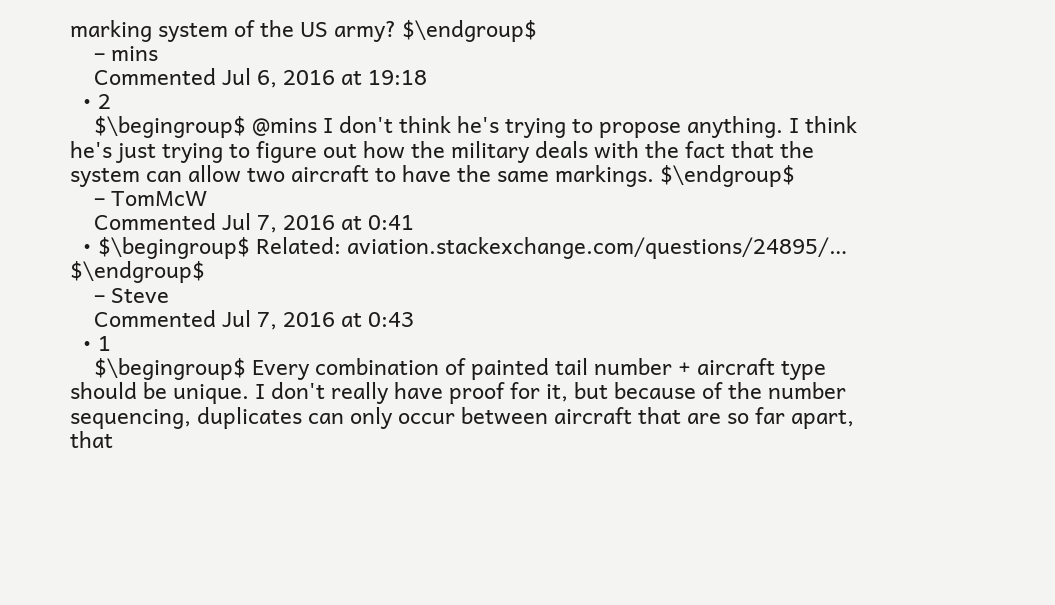marking system of the US army? $\endgroup$
    – mins
    Commented Jul 6, 2016 at 19:18
  • 2
    $\begingroup$ @mins I don't think he's trying to propose anything. I think he's just trying to figure out how the military deals with the fact that the system can allow two aircraft to have the same markings. $\endgroup$
    – TomMcW
    Commented Jul 7, 2016 at 0:41
  • $\begingroup$ Related: aviation.stackexchange.com/questions/24895/… $\endgroup$
    – Steve
    Commented Jul 7, 2016 at 0:43
  • 1
    $\begingroup$ Every combination of painted tail number + aircraft type should be unique. I don't really have proof for it, but because of the number sequencing, duplicates can only occur between aircraft that are so far apart, that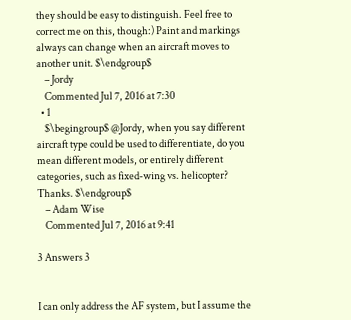they should be easy to distinguish. Feel free to correct me on this, though:) Paint and markings always can change when an aircraft moves to another unit. $\endgroup$
    – Jordy
    Commented Jul 7, 2016 at 7:30
  • 1
    $\begingroup$ @Jordy, when you say different aircraft type could be used to differentiate, do you mean different models, or entirely different categories, such as fixed-wing vs. helicopter? Thanks. $\endgroup$
    – Adam Wise
    Commented Jul 7, 2016 at 9:41

3 Answers 3


I can only address the AF system, but I assume the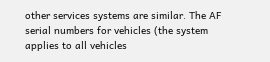other services systems are similar. The AF serial numbers for vehicles (the system applies to all vehicles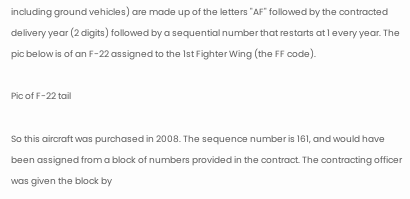including ground vehicles) are made up of the letters "AF" followed by the contracted delivery year (2 digits) followed by a sequential number that restarts at 1 every year. The pic below is of an F-22 assigned to the 1st Fighter Wing (the FF code).

Pic of F-22 tail

So this aircraft was purchased in 2008. The sequence number is 161, and would have been assigned from a block of numbers provided in the contract. The contracting officer was given the block by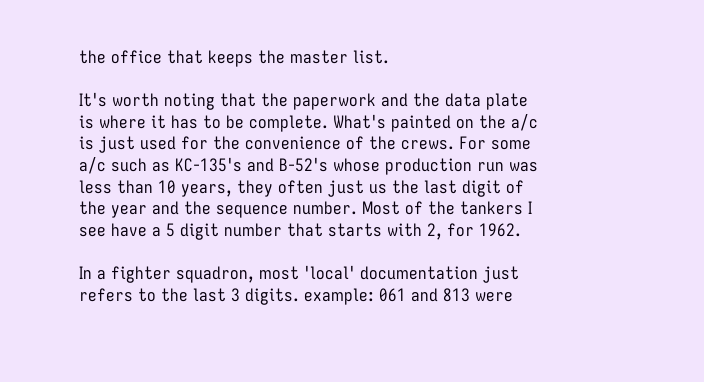the office that keeps the master list.

It's worth noting that the paperwork and the data plate is where it has to be complete. What's painted on the a/c is just used for the convenience of the crews. For some a/c such as KC-135's and B-52's whose production run was less than 10 years, they often just us the last digit of the year and the sequence number. Most of the tankers I see have a 5 digit number that starts with 2, for 1962.

In a fighter squadron, most 'local' documentation just refers to the last 3 digits. example: 061 and 813 were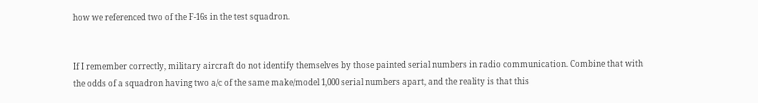how we referenced two of the F-16s in the test squadron.


If I remember correctly, military aircraft do not identify themselves by those painted serial numbers in radio communication. Combine that with the odds of a squadron having two a/c of the same make/model 1,000 serial numbers apart, and the reality is that this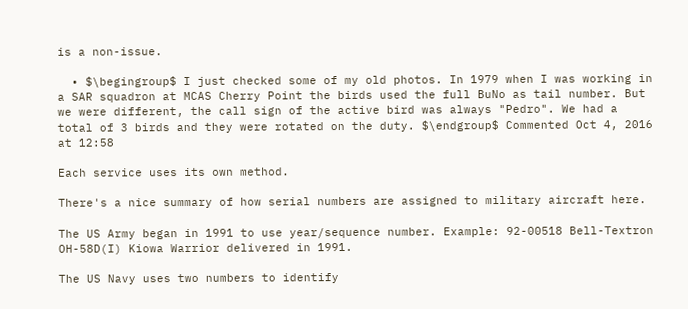is a non-issue.

  • $\begingroup$ I just checked some of my old photos. In 1979 when I was working in a SAR squadron at MCAS Cherry Point the birds used the full BuNo as tail number. But we were different, the call sign of the active bird was always "Pedro". We had a total of 3 birds and they were rotated on the duty. $\endgroup$ Commented Oct 4, 2016 at 12:58

Each service uses its own method.

There's a nice summary of how serial numbers are assigned to military aircraft here.

The US Army began in 1991 to use year/sequence number. Example: 92-00518 Bell-Textron OH-58D(I) Kiowa Warrior delivered in 1991.

The US Navy uses two numbers to identify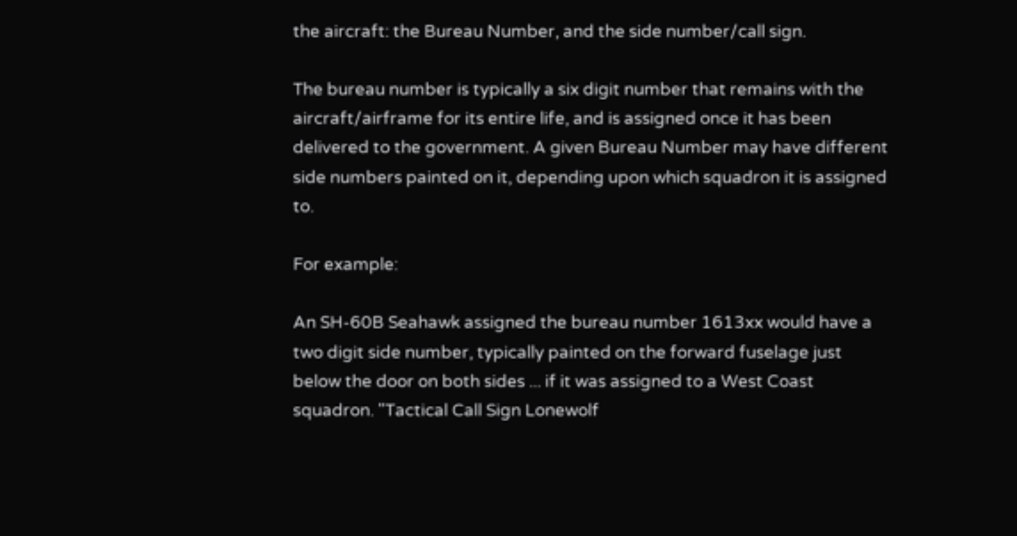the aircraft: the Bureau Number, and the side number/call sign.

The bureau number is typically a six digit number that remains with the aircraft/airframe for its entire life, and is assigned once it has been delivered to the government. A given Bureau Number may have different side numbers painted on it, depending upon which squadron it is assigned to.

For example:

An SH-60B Seahawk assigned the bureau number 1613xx would have a two digit side number, typically painted on the forward fuselage just below the door on both sides ... if it was assigned to a West Coast squadron. "Tactical Call Sign Lonewolf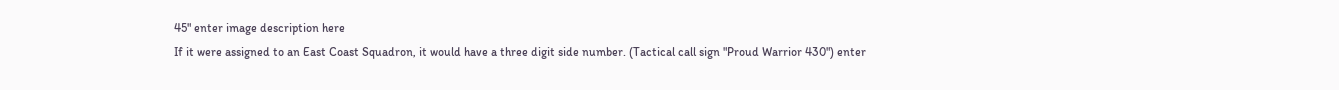45" enter image description here
If it were assigned to an East Coast Squadron, it would have a three digit side number. (Tactical call sign "Proud Warrior 430") enter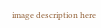image description here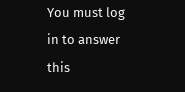You must log in to answer this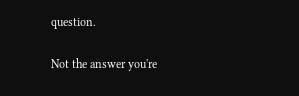question.

Not the answer you're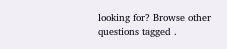looking for? Browse other questions tagged .